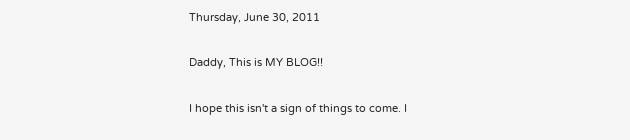Thursday, June 30, 2011

Daddy, This is MY BLOG!!

I hope this isn't a sign of things to come. I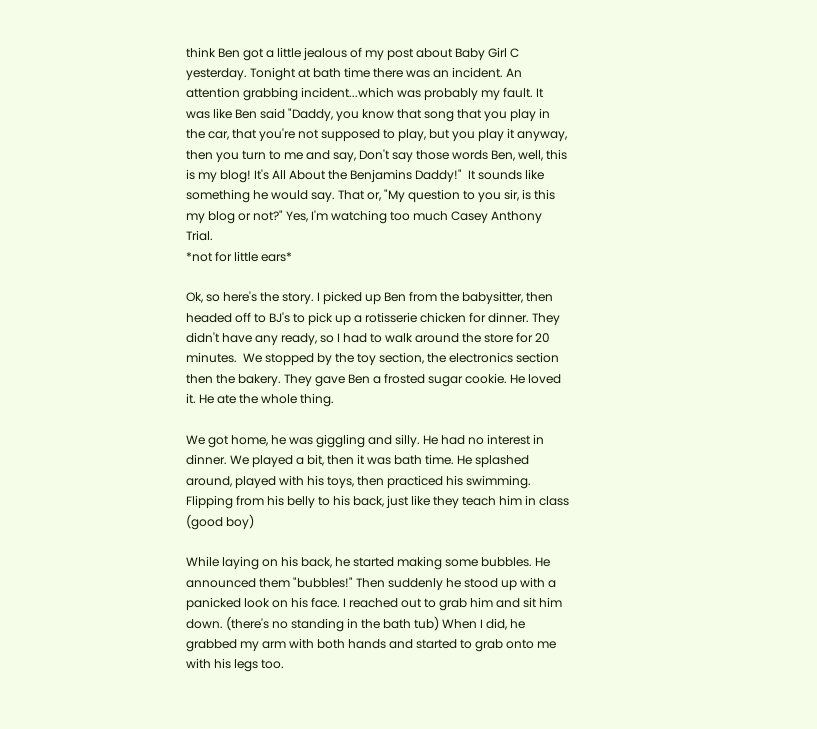think Ben got a little jealous of my post about Baby Girl C yesterday. Tonight at bath time there was an incident. An attention grabbing incident...which was probably my fault. It was like Ben said "Daddy, you know that song that you play in the car, that you're not supposed to play, but you play it anyway, then you turn to me and say, Don't say those words Ben, well, this is my blog! It's All About the Benjamins Daddy!"  It sounds like something he would say. That or, "My question to you sir, is this my blog or not?" Yes, I'm watching too much Casey Anthony Trial.
*not for little ears*

Ok, so here's the story. I picked up Ben from the babysitter, then headed off to BJ's to pick up a rotisserie chicken for dinner. They didn't have any ready, so I had to walk around the store for 20 minutes.  We stopped by the toy section, the electronics section then the bakery. They gave Ben a frosted sugar cookie. He loved it. He ate the whole thing.

We got home, he was giggling and silly. He had no interest in dinner. We played a bit, then it was bath time. He splashed around, played with his toys, then practiced his swimming. Flipping from his belly to his back, just like they teach him in class (good boy)

While laying on his back, he started making some bubbles. He announced them "bubbles!" Then suddenly he stood up with a panicked look on his face. I reached out to grab him and sit him down. (there's no standing in the bath tub) When I did, he grabbed my arm with both hands and started to grab onto me with his legs too.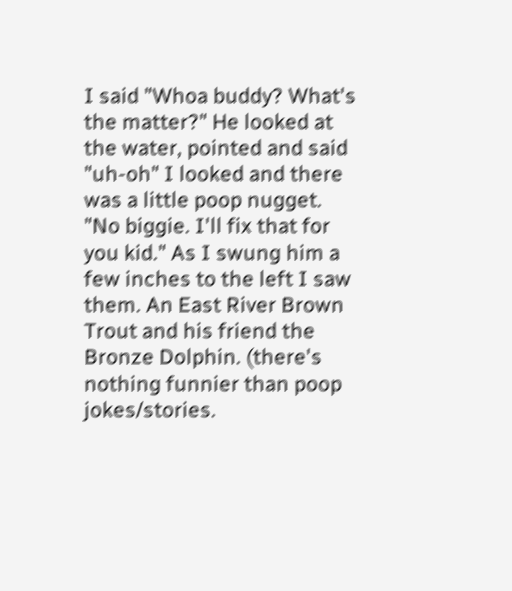I said "Whoa buddy? What's the matter?" He looked at the water, pointed and said "uh-oh" I looked and there was a little poop nugget. "No biggie. I'll fix that for you kid." As I swung him a few inches to the left I saw them. An East River Brown Trout and his friend the Bronze Dolphin. (there's nothing funnier than poop jokes/stories.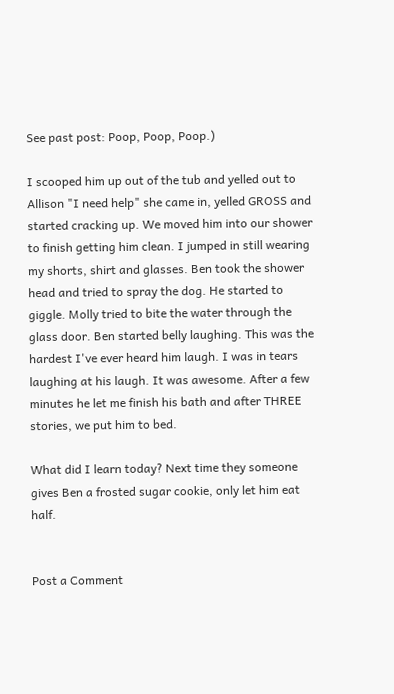See past post: Poop, Poop, Poop.)

I scooped him up out of the tub and yelled out to Allison "I need help" she came in, yelled GROSS and started cracking up. We moved him into our shower to finish getting him clean. I jumped in still wearing my shorts, shirt and glasses. Ben took the shower head and tried to spray the dog. He started to giggle. Molly tried to bite the water through the glass door. Ben started belly laughing. This was the hardest I've ever heard him laugh. I was in tears laughing at his laugh. It was awesome. After a few minutes he let me finish his bath and after THREE stories, we put him to bed.

What did I learn today? Next time they someone gives Ben a frosted sugar cookie, only let him eat half.


Post a Comment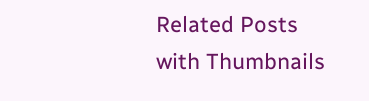Related Posts with Thumbnails